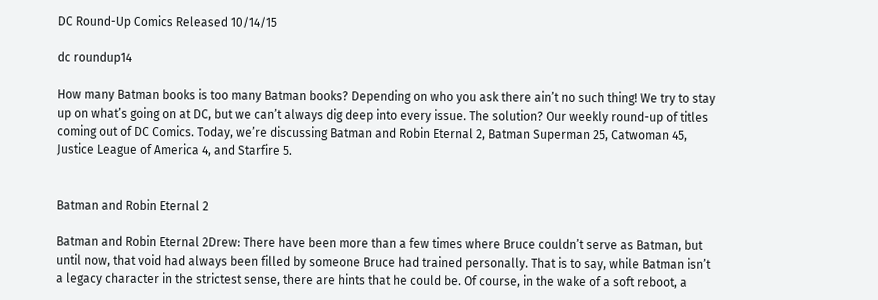DC Round-Up Comics Released 10/14/15

dc roundup14

How many Batman books is too many Batman books? Depending on who you ask there ain’t no such thing! We try to stay up on what’s going on at DC, but we can’t always dig deep into every issue. The solution? Our weekly round-up of titles coming out of DC Comics. Today, we’re discussing Batman and Robin Eternal 2, Batman Superman 25, Catwoman 45, Justice League of America 4, and Starfire 5.


Batman and Robin Eternal 2

Batman and Robin Eternal 2Drew: There have been more than a few times where Bruce couldn’t serve as Batman, but until now, that void had always been filled by someone Bruce had trained personally. That is to say, while Batman isn’t a legacy character in the strictest sense, there are hints that he could be. Of course, in the wake of a soft reboot, a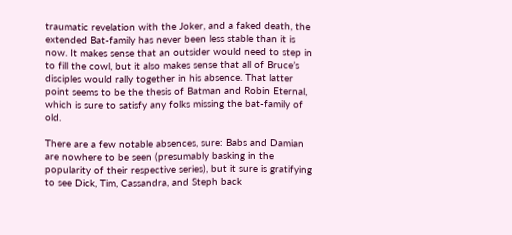traumatic revelation with the Joker, and a faked death, the extended Bat-family has never been less stable than it is now. It makes sense that an outsider would need to step in to fill the cowl, but it also makes sense that all of Bruce’s disciples would rally together in his absence. That latter point seems to be the thesis of Batman and Robin Eternal, which is sure to satisfy any folks missing the bat-family of old.

There are a few notable absences, sure: Babs and Damian are nowhere to be seen (presumably basking in the popularity of their respective series), but it sure is gratifying to see Dick, Tim, Cassandra, and Steph back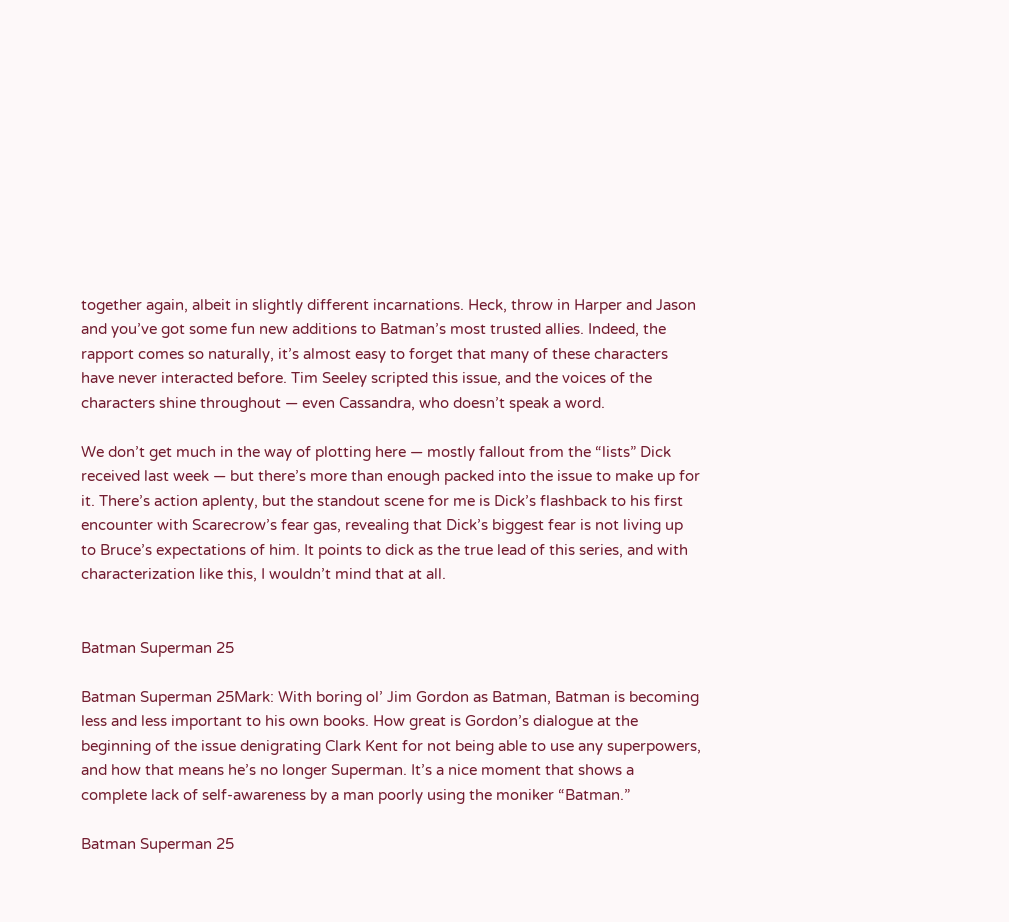together again, albeit in slightly different incarnations. Heck, throw in Harper and Jason and you’ve got some fun new additions to Batman’s most trusted allies. Indeed, the rapport comes so naturally, it’s almost easy to forget that many of these characters have never interacted before. Tim Seeley scripted this issue, and the voices of the characters shine throughout — even Cassandra, who doesn’t speak a word.

We don’t get much in the way of plotting here — mostly fallout from the “lists” Dick received last week — but there’s more than enough packed into the issue to make up for it. There’s action aplenty, but the standout scene for me is Dick’s flashback to his first encounter with Scarecrow’s fear gas, revealing that Dick’s biggest fear is not living up to Bruce’s expectations of him. It points to dick as the true lead of this series, and with characterization like this, I wouldn’t mind that at all.


Batman Superman 25

Batman Superman 25Mark: With boring ol’ Jim Gordon as Batman, Batman is becoming less and less important to his own books. How great is Gordon’s dialogue at the beginning of the issue denigrating Clark Kent for not being able to use any superpowers, and how that means he’s no longer Superman. It’s a nice moment that shows a complete lack of self-awareness by a man poorly using the moniker “Batman.”

Batman Superman 25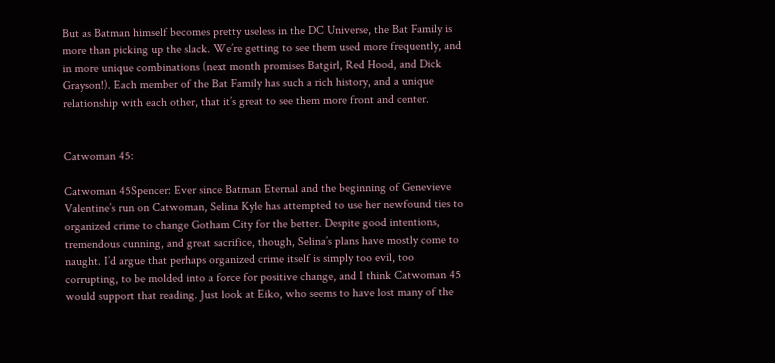But as Batman himself becomes pretty useless in the DC Universe, the Bat Family is more than picking up the slack. We’re getting to see them used more frequently, and in more unique combinations (next month promises Batgirl, Red Hood, and Dick Grayson!). Each member of the Bat Family has such a rich history, and a unique relationship with each other, that it’s great to see them more front and center.


Catwoman 45:

Catwoman 45Spencer: Ever since Batman Eternal and the beginning of Genevieve Valentine’s run on Catwoman, Selina Kyle has attempted to use her newfound ties to organized crime to change Gotham City for the better. Despite good intentions, tremendous cunning, and great sacrifice, though, Selina’s plans have mostly come to naught. I’d argue that perhaps organized crime itself is simply too evil, too corrupting, to be molded into a force for positive change, and I think Catwoman 45 would support that reading. Just look at Eiko, who seems to have lost many of the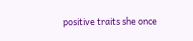positive traits she once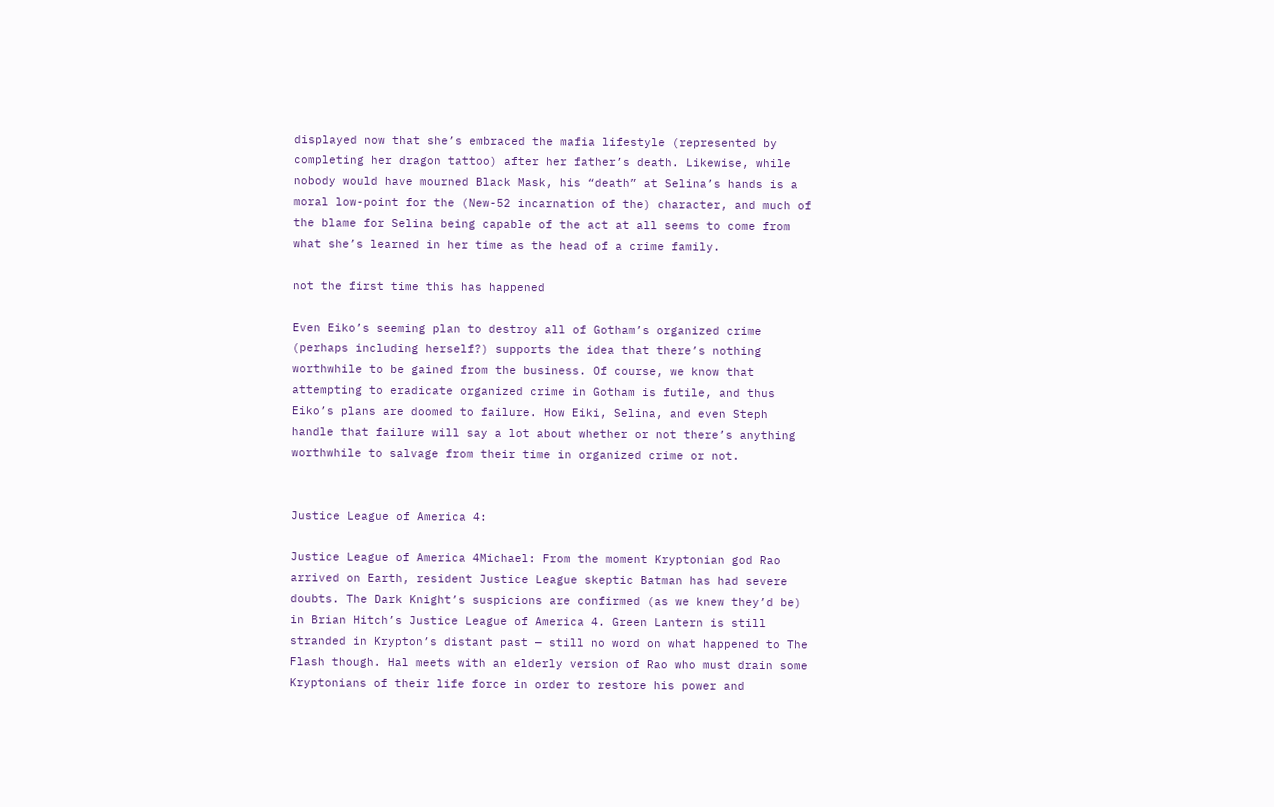displayed now that she’s embraced the mafia lifestyle (represented by completing her dragon tattoo) after her father’s death. Likewise, while nobody would have mourned Black Mask, his “death” at Selina’s hands is a moral low-point for the (New-52 incarnation of the) character, and much of the blame for Selina being capable of the act at all seems to come from what she’s learned in her time as the head of a crime family.

not the first time this has happened

Even Eiko’s seeming plan to destroy all of Gotham’s organized crime (perhaps including herself?) supports the idea that there’s nothing worthwhile to be gained from the business. Of course, we know that attempting to eradicate organized crime in Gotham is futile, and thus Eiko’s plans are doomed to failure. How Eiki, Selina, and even Steph handle that failure will say a lot about whether or not there’s anything worthwhile to salvage from their time in organized crime or not.


Justice League of America 4:

Justice League of America 4Michael: From the moment Kryptonian god Rao arrived on Earth, resident Justice League skeptic Batman has had severe doubts. The Dark Knight’s suspicions are confirmed (as we knew they’d be) in Brian Hitch’s Justice League of America 4. Green Lantern is still stranded in Krypton’s distant past — still no word on what happened to The Flash though. Hal meets with an elderly version of Rao who must drain some Kryptonians of their life force in order to restore his power and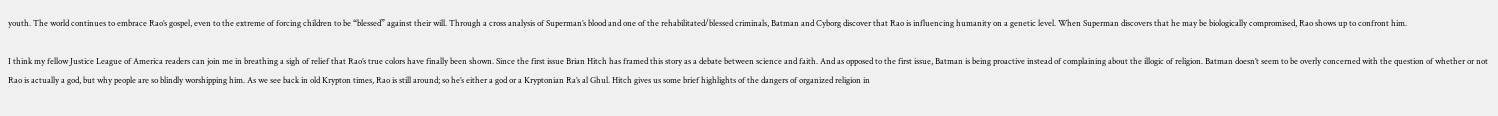youth. The world continues to embrace Rao’s gospel, even to the extreme of forcing children to be “blessed” against their will. Through a cross analysis of Superman’s blood and one of the rehabilitated/blessed criminals, Batman and Cyborg discover that Rao is influencing humanity on a genetic level. When Superman discovers that he may be biologically compromised, Rao shows up to confront him.

I think my fellow Justice League of America readers can join me in breathing a sigh of relief that Rao’s true colors have finally been shown. Since the first issue Brian Hitch has framed this story as a debate between science and faith. And as opposed to the first issue, Batman is being proactive instead of complaining about the illogic of religion. Batman doesn’t seem to be overly concerned with the question of whether or not Rao is actually a god, but why people are so blindly worshipping him. As we see back in old Krypton times, Rao is still around; so he’s either a god or a Kryptonian Ra’s al Ghul. Hitch gives us some brief highlights of the dangers of organized religion in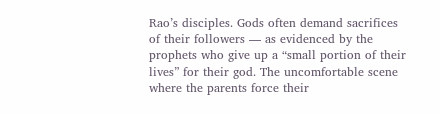Rao’s disciples. Gods often demand sacrifices of their followers — as evidenced by the prophets who give up a “small portion of their lives” for their god. The uncomfortable scene where the parents force their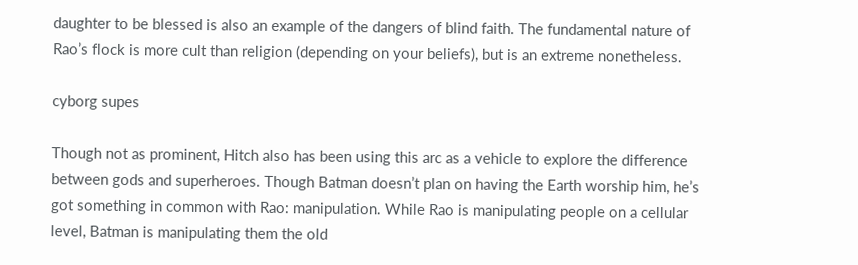daughter to be blessed is also an example of the dangers of blind faith. The fundamental nature of Rao’s flock is more cult than religion (depending on your beliefs), but is an extreme nonetheless.

cyborg supes

Though not as prominent, Hitch also has been using this arc as a vehicle to explore the difference between gods and superheroes. Though Batman doesn’t plan on having the Earth worship him, he’s got something in common with Rao: manipulation. While Rao is manipulating people on a cellular level, Batman is manipulating them the old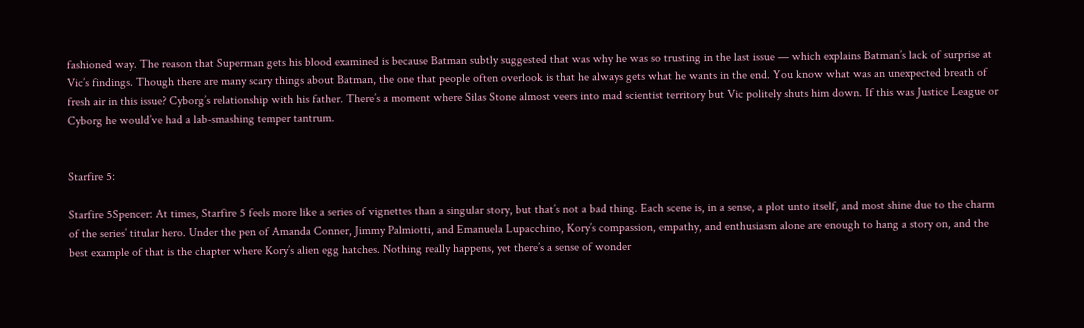fashioned way. The reason that Superman gets his blood examined is because Batman subtly suggested that was why he was so trusting in the last issue — which explains Batman’s lack of surprise at Vic’s findings. Though there are many scary things about Batman, the one that people often overlook is that he always gets what he wants in the end. You know what was an unexpected breath of fresh air in this issue? Cyborg’s relationship with his father. There’s a moment where Silas Stone almost veers into mad scientist territory but Vic politely shuts him down. If this was Justice League or Cyborg he would’ve had a lab-smashing temper tantrum.


Starfire 5:

Starfire 5Spencer: At times, Starfire 5 feels more like a series of vignettes than a singular story, but that’s not a bad thing. Each scene is, in a sense, a plot unto itself, and most shine due to the charm of the series’ titular hero. Under the pen of Amanda Conner, Jimmy Palmiotti, and Emanuela Lupacchino, Kory’s compassion, empathy, and enthusiasm alone are enough to hang a story on, and the best example of that is the chapter where Kory’s alien egg hatches. Nothing really happens, yet there’s a sense of wonder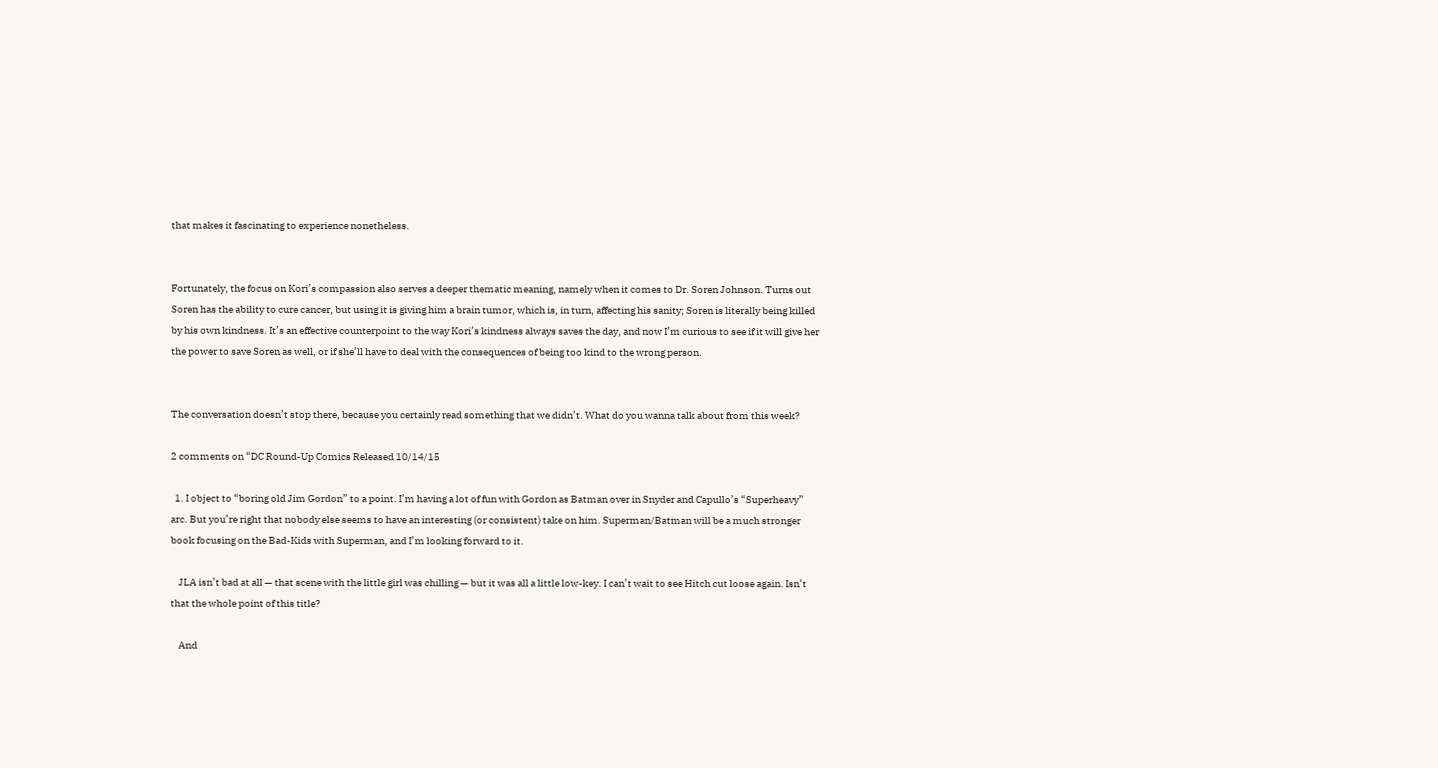that makes it fascinating to experience nonetheless.


Fortunately, the focus on Kori’s compassion also serves a deeper thematic meaning, namely when it comes to Dr. Soren Johnson. Turns out Soren has the ability to cure cancer, but using it is giving him a brain tumor, which is, in turn, affecting his sanity; Soren is literally being killed by his own kindness. It’s an effective counterpoint to the way Kori’s kindness always saves the day, and now I’m curious to see if it will give her the power to save Soren as well, or if she’ll have to deal with the consequences of being too kind to the wrong person.


The conversation doesn’t stop there, because you certainly read something that we didn’t. What do you wanna talk about from this week?

2 comments on “DC Round-Up Comics Released 10/14/15

  1. I object to “boring old Jim Gordon” to a point. I’m having a lot of fun with Gordon as Batman over in Snyder and Capullo’s “Superheavy” arc. But you’re right that nobody else seems to have an interesting (or consistent) take on him. Superman/Batman will be a much stronger book focusing on the Bad-Kids with Superman, and I’m looking forward to it.

    JLA isn’t bad at all — that scene with the little girl was chilling — but it was all a little low-key. I can’t wait to see Hitch cut loose again. Isn’t that the whole point of this title?

    And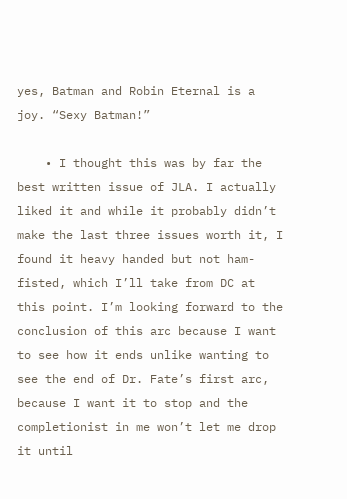yes, Batman and Robin Eternal is a joy. “Sexy Batman!”

    • I thought this was by far the best written issue of JLA. I actually liked it and while it probably didn’t make the last three issues worth it, I found it heavy handed but not ham-fisted, which I’ll take from DC at this point. I’m looking forward to the conclusion of this arc because I want to see how it ends unlike wanting to see the end of Dr. Fate’s first arc, because I want it to stop and the completionist in me won’t let me drop it until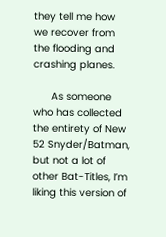they tell me how we recover from the flooding and crashing planes.

      As someone who has collected the entirety of New 52 Snyder/Batman, but not a lot of other Bat-Titles, I’m liking this version of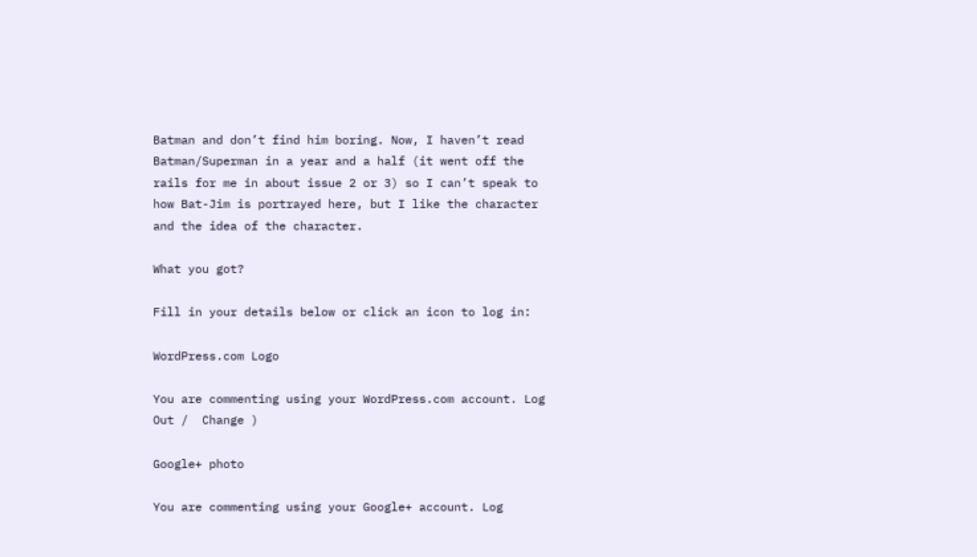Batman and don’t find him boring. Now, I haven’t read Batman/Superman in a year and a half (it went off the rails for me in about issue 2 or 3) so I can’t speak to how Bat-Jim is portrayed here, but I like the character and the idea of the character.

What you got?

Fill in your details below or click an icon to log in:

WordPress.com Logo

You are commenting using your WordPress.com account. Log Out /  Change )

Google+ photo

You are commenting using your Google+ account. Log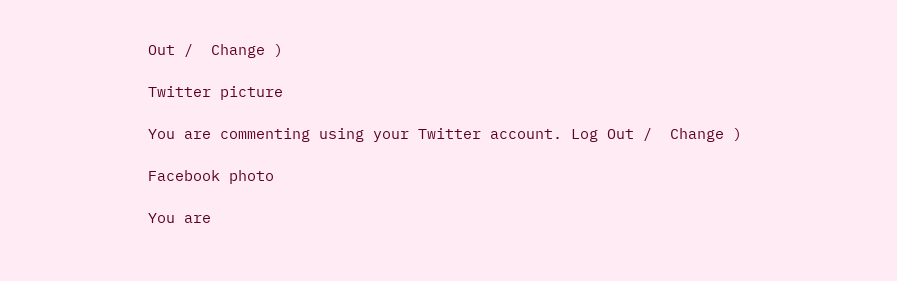Out /  Change )

Twitter picture

You are commenting using your Twitter account. Log Out /  Change )

Facebook photo

You are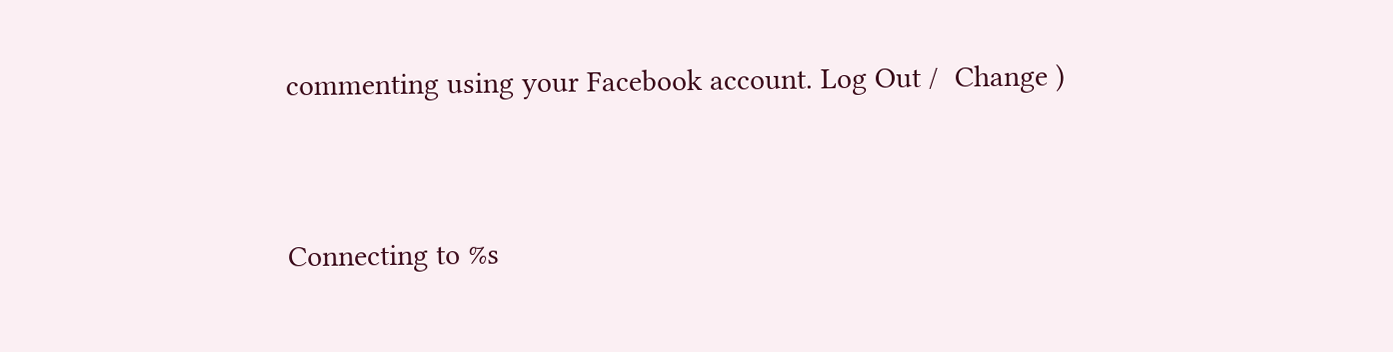commenting using your Facebook account. Log Out /  Change )


Connecting to %s